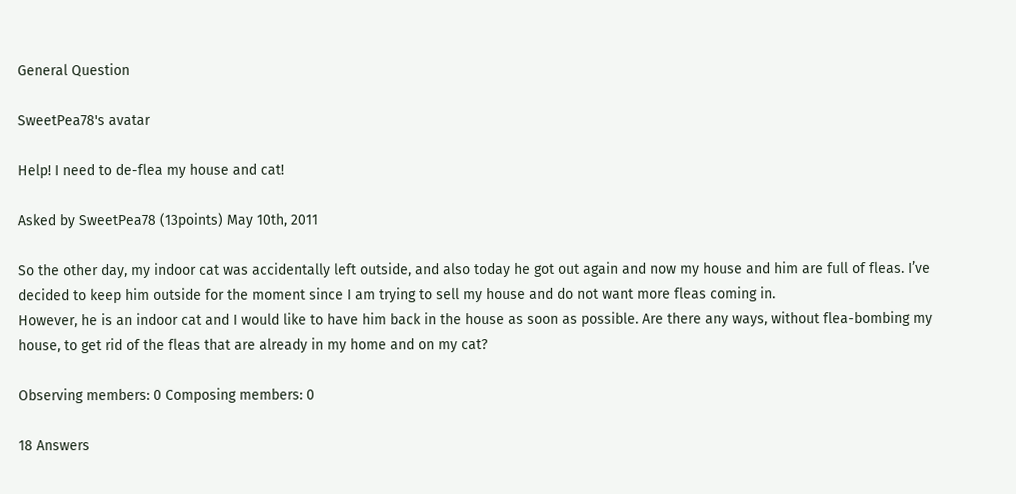General Question

SweetPea78's avatar

Help! I need to de-flea my house and cat!

Asked by SweetPea78 (13points) May 10th, 2011

So the other day, my indoor cat was accidentally left outside, and also today he got out again and now my house and him are full of fleas. I’ve decided to keep him outside for the moment since I am trying to sell my house and do not want more fleas coming in.
However, he is an indoor cat and I would like to have him back in the house as soon as possible. Are there any ways, without flea-bombing my house, to get rid of the fleas that are already in my home and on my cat?

Observing members: 0 Composing members: 0

18 Answers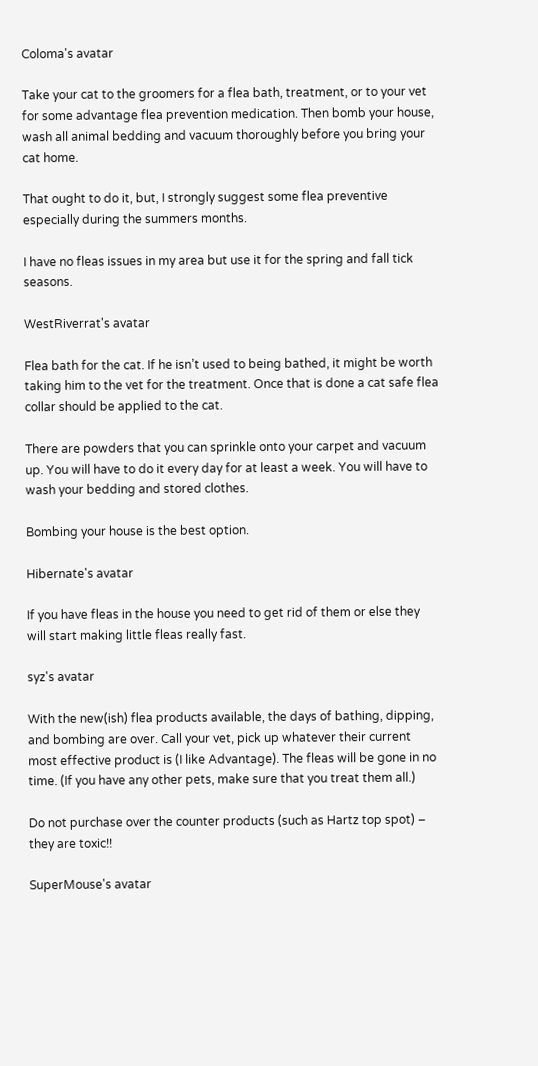Coloma's avatar

Take your cat to the groomers for a flea bath, treatment, or to your vet for some advantage flea prevention medication. Then bomb your house, wash all animal bedding and vacuum thoroughly before you bring your cat home.

That ought to do it, but, I strongly suggest some flea preventive especially during the summers months.

I have no fleas issues in my area but use it for the spring and fall tick seasons.

WestRiverrat's avatar

Flea bath for the cat. If he isn’t used to being bathed, it might be worth taking him to the vet for the treatment. Once that is done a cat safe flea collar should be applied to the cat.

There are powders that you can sprinkle onto your carpet and vacuum up. You will have to do it every day for at least a week. You will have to wash your bedding and stored clothes.

Bombing your house is the best option.

Hibernate's avatar

If you have fleas in the house you need to get rid of them or else they will start making little fleas really fast.

syz's avatar

With the new(ish) flea products available, the days of bathing, dipping, and bombing are over. Call your vet, pick up whatever their current most effective product is (I like Advantage). The fleas will be gone in no time. (If you have any other pets, make sure that you treat them all.)

Do not purchase over the counter products (such as Hartz top spot) – they are toxic!!

SuperMouse's avatar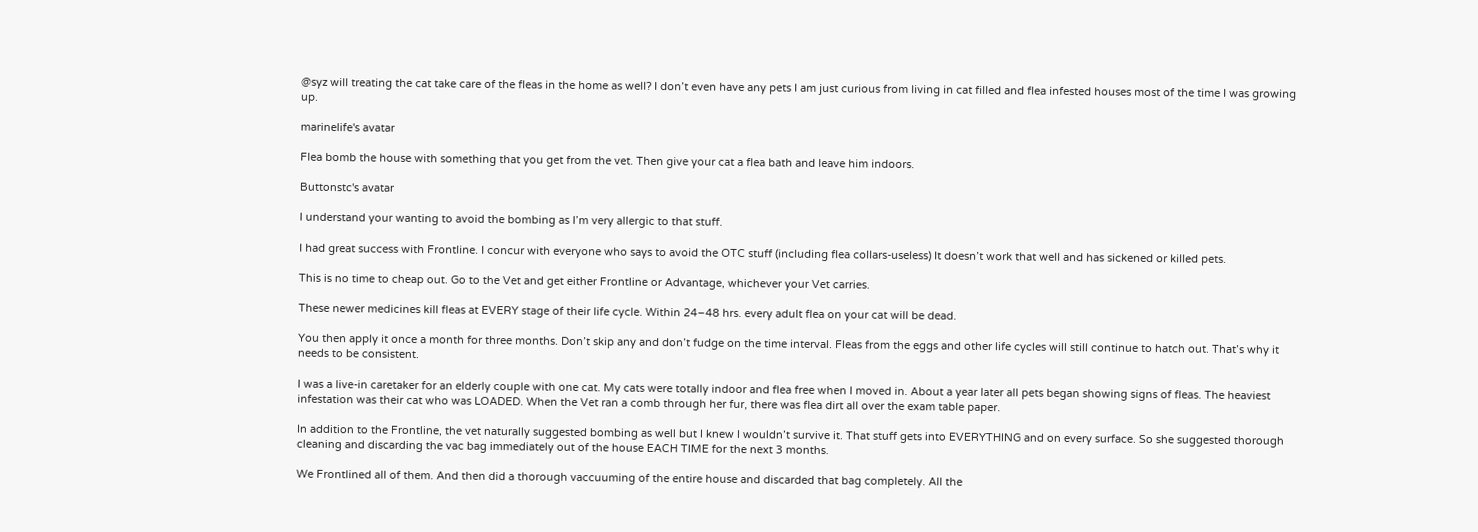@syz will treating the cat take care of the fleas in the home as well? I don’t even have any pets I am just curious from living in cat filled and flea infested houses most of the time I was growing up.

marinelife's avatar

Flea bomb the house with something that you get from the vet. Then give your cat a flea bath and leave him indoors.

Buttonstc's avatar

I understand your wanting to avoid the bombing as I’m very allergic to that stuff.

I had great success with Frontline. I concur with everyone who says to avoid the OTC stuff (including flea collars-useless) It doesn’t work that well and has sickened or killed pets.

This is no time to cheap out. Go to the Vet and get either Frontline or Advantage, whichever your Vet carries.

These newer medicines kill fleas at EVERY stage of their life cycle. Within 24–48 hrs. every adult flea on your cat will be dead.

You then apply it once a month for three months. Don’t skip any and don’t fudge on the time interval. Fleas from the eggs and other life cycles will still continue to hatch out. That’s why it needs to be consistent.

I was a live-in caretaker for an elderly couple with one cat. My cats were totally indoor and flea free when I moved in. About a year later all pets began showing signs of fleas. The heaviest infestation was their cat who was LOADED. When the Vet ran a comb through her fur, there was flea dirt all over the exam table paper.

In addition to the Frontline, the vet naturally suggested bombing as well but I knew I wouldn’t survive it. That stuff gets into EVERYTHING and on every surface. So she suggested thorough cleaning and discarding the vac bag immediately out of the house EACH TIME for the next 3 months.

We Frontlined all of them. And then did a thorough vaccuuming of the entire house and discarded that bag completely. All the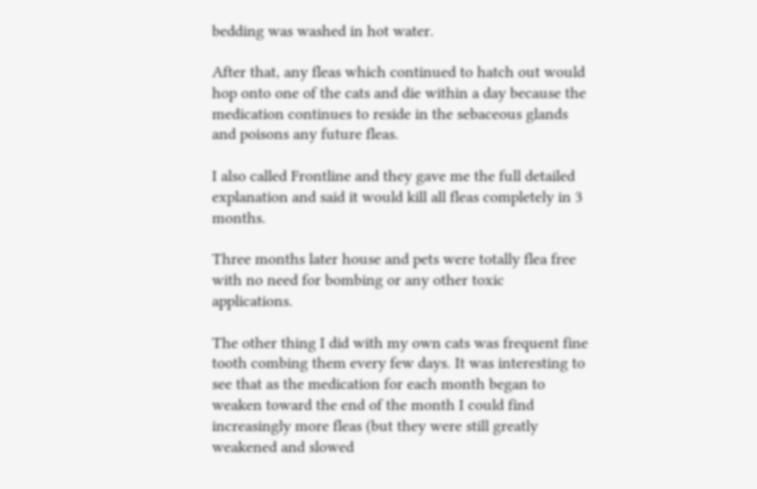bedding was washed in hot water.

After that, any fleas which continued to hatch out would hop onto one of the cats and die within a day because the medication continues to reside in the sebaceous glands and poisons any future fleas.

I also called Frontline and they gave me the full detailed explanation and said it would kill all fleas completely in 3 months.

Three months later house and pets were totally flea free with no need for bombing or any other toxic applications.

The other thing I did with my own cats was frequent fine tooth combing them every few days. It was interesting to see that as the medication for each month began to weaken toward the end of the month I could find increasingly more fleas (but they were still greatly weakened and slowed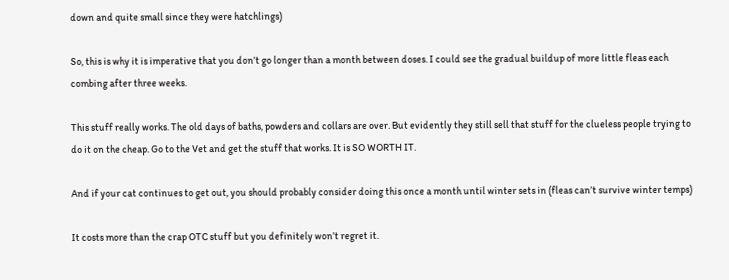down and quite small since they were hatchlings)

So, this is why it is imperative that you don’t go longer than a month between doses. I could see the gradual buildup of more little fleas each combing after three weeks.

This stuff really works. The old days of baths, powders and collars are over. But evidently they still sell that stuff for the clueless people trying to do it on the cheap. Go to the Vet and get the stuff that works. It is SO WORTH IT.

And if your cat continues to get out, you should probably consider doing this once a month until winter sets in (fleas can’t survive winter temps)

It costs more than the crap OTC stuff but you definitely won’t regret it.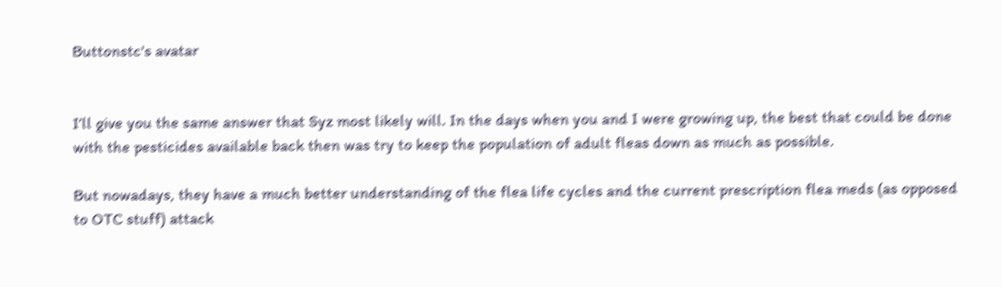Buttonstc's avatar


I’ll give you the same answer that Syz most likely will. In the days when you and I were growing up, the best that could be done with the pesticides available back then was try to keep the population of adult fleas down as much as possible.

But nowadays, they have a much better understanding of the flea life cycles and the current prescription flea meds (as opposed to OTC stuff) attack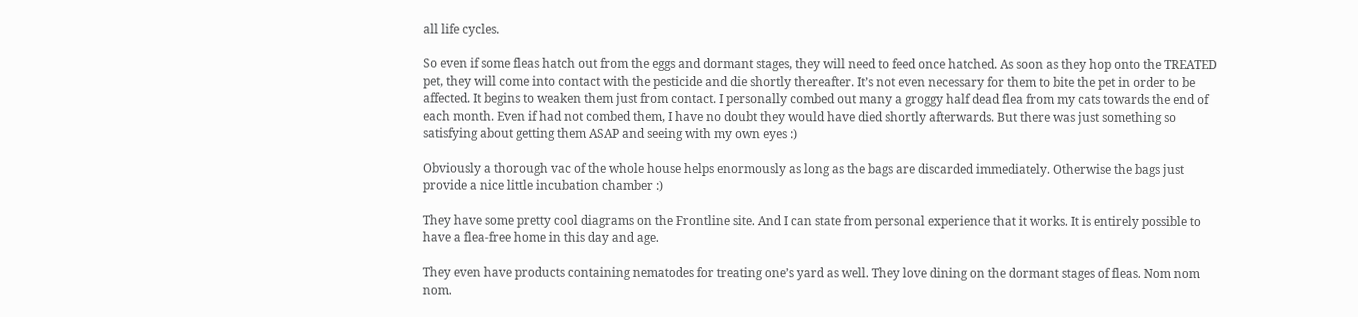all life cycles.

So even if some fleas hatch out from the eggs and dormant stages, they will need to feed once hatched. As soon as they hop onto the TREATED pet, they will come into contact with the pesticide and die shortly thereafter. It’s not even necessary for them to bite the pet in order to be affected. It begins to weaken them just from contact. I personally combed out many a groggy half dead flea from my cats towards the end of each month. Even if had not combed them, I have no doubt they would have died shortly afterwards. But there was just something so satisfying about getting them ASAP and seeing with my own eyes :)

Obviously a thorough vac of the whole house helps enormously as long as the bags are discarded immediately. Otherwise the bags just provide a nice little incubation chamber :)

They have some pretty cool diagrams on the Frontline site. And I can state from personal experience that it works. It is entirely possible to have a flea-free home in this day and age.

They even have products containing nematodes for treating one’s yard as well. They love dining on the dormant stages of fleas. Nom nom nom.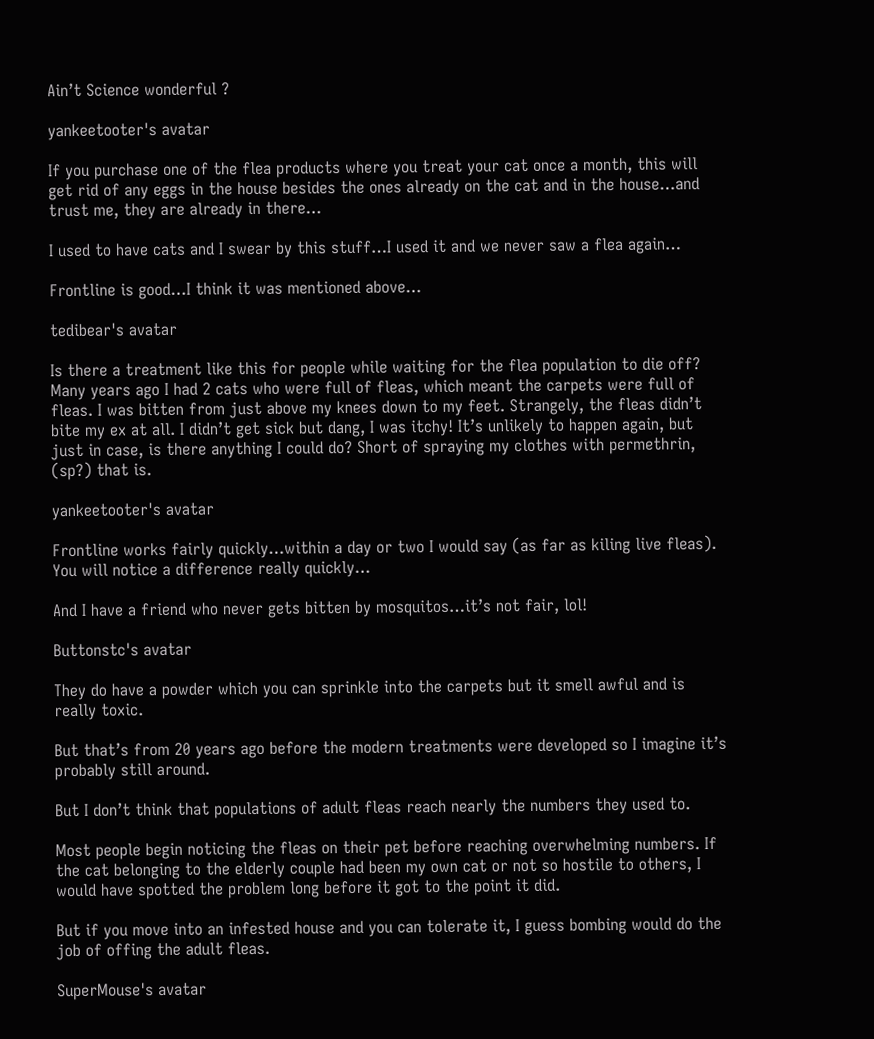Ain’t Science wonderful ?

yankeetooter's avatar

If you purchase one of the flea products where you treat your cat once a month, this will get rid of any eggs in the house besides the ones already on the cat and in the house…and trust me, they are already in there…

I used to have cats and I swear by this stuff…I used it and we never saw a flea again…

Frontline is good…I think it was mentioned above…

tedibear's avatar

Is there a treatment like this for people while waiting for the flea population to die off? Many years ago I had 2 cats who were full of fleas, which meant the carpets were full of fleas. I was bitten from just above my knees down to my feet. Strangely, the fleas didn’t bite my ex at all. I didn’t get sick but dang, I was itchy! It’s unlikely to happen again, but just in case, is there anything I could do? Short of spraying my clothes with permethrin, (sp?) that is.

yankeetooter's avatar

Frontline works fairly quickly…within a day or two I would say (as far as kiling live fleas). You will notice a difference really quickly…

And I have a friend who never gets bitten by mosquitos…it’s not fair, lol!

Buttonstc's avatar

They do have a powder which you can sprinkle into the carpets but it smell awful and is really toxic.

But that’s from 20 years ago before the modern treatments were developed so I imagine it’s probably still around.

But I don’t think that populations of adult fleas reach nearly the numbers they used to.

Most people begin noticing the fleas on their pet before reaching overwhelming numbers. If the cat belonging to the elderly couple had been my own cat or not so hostile to others, I would have spotted the problem long before it got to the point it did.

But if you move into an infested house and you can tolerate it, I guess bombing would do the job of offing the adult fleas.

SuperMouse's avatar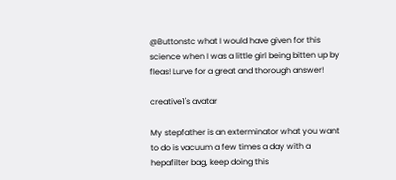@Buttonstc what I would have given for this science when I was a little girl being bitten up by fleas! Lurve for a great and thorough answer!

creative1's avatar

My stepfather is an exterminator what you want to do is vacuum a few times a day with a hepafilter bag, keep doing this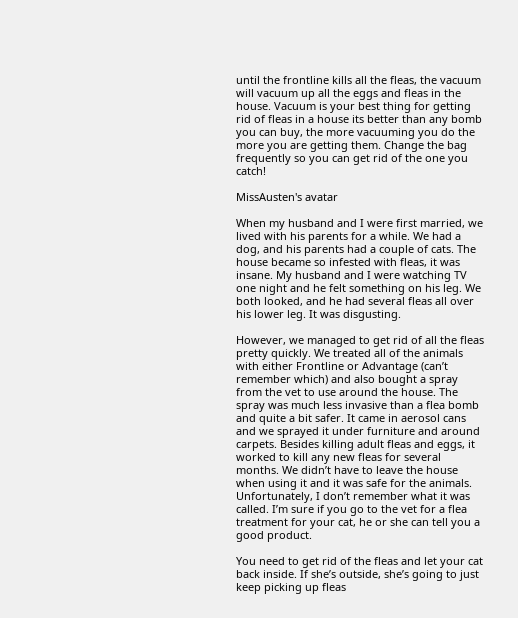until the frontline kills all the fleas, the vacuum will vacuum up all the eggs and fleas in the house. Vacuum is your best thing for getting rid of fleas in a house its better than any bomb you can buy, the more vacuuming you do the more you are getting them. Change the bag frequently so you can get rid of the one you catch!

MissAusten's avatar

When my husband and I were first married, we lived with his parents for a while. We had a dog, and his parents had a couple of cats. The house became so infested with fleas, it was insane. My husband and I were watching TV one night and he felt something on his leg. We both looked, and he had several fleas all over his lower leg. It was disgusting.

However, we managed to get rid of all the fleas pretty quickly. We treated all of the animals with either Frontline or Advantage (can’t remember which) and also bought a spray from the vet to use around the house. The spray was much less invasive than a flea bomb and quite a bit safer. It came in aerosol cans and we sprayed it under furniture and around carpets. Besides killing adult fleas and eggs, it worked to kill any new fleas for several months. We didn’t have to leave the house when using it and it was safe for the animals. Unfortunately, I don’t remember what it was called. I’m sure if you go to the vet for a flea treatment for your cat, he or she can tell you a good product.

You need to get rid of the fleas and let your cat back inside. If she’s outside, she’s going to just keep picking up fleas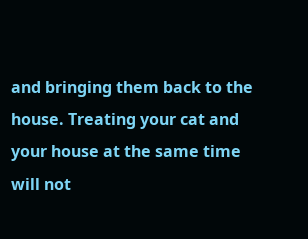and bringing them back to the house. Treating your cat and your house at the same time will not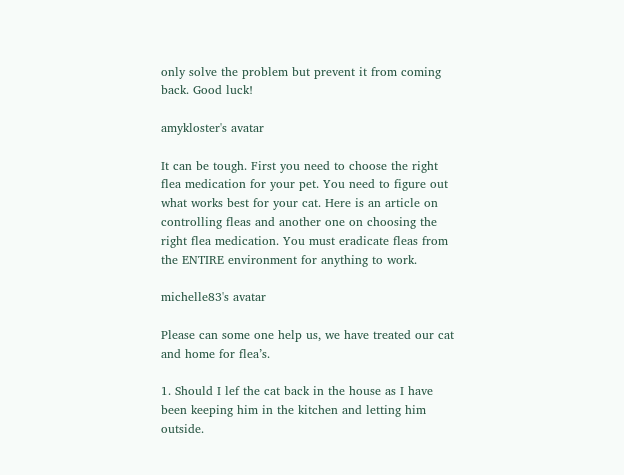only solve the problem but prevent it from coming back. Good luck!

amykloster's avatar

It can be tough. First you need to choose the right flea medication for your pet. You need to figure out what works best for your cat. Here is an article on controlling fleas and another one on choosing the right flea medication. You must eradicate fleas from the ENTIRE environment for anything to work.

michelle83's avatar

Please can some one help us, we have treated our cat and home for flea’s.

1. Should I lef the cat back in the house as I have been keeping him in the kitchen and letting him outside.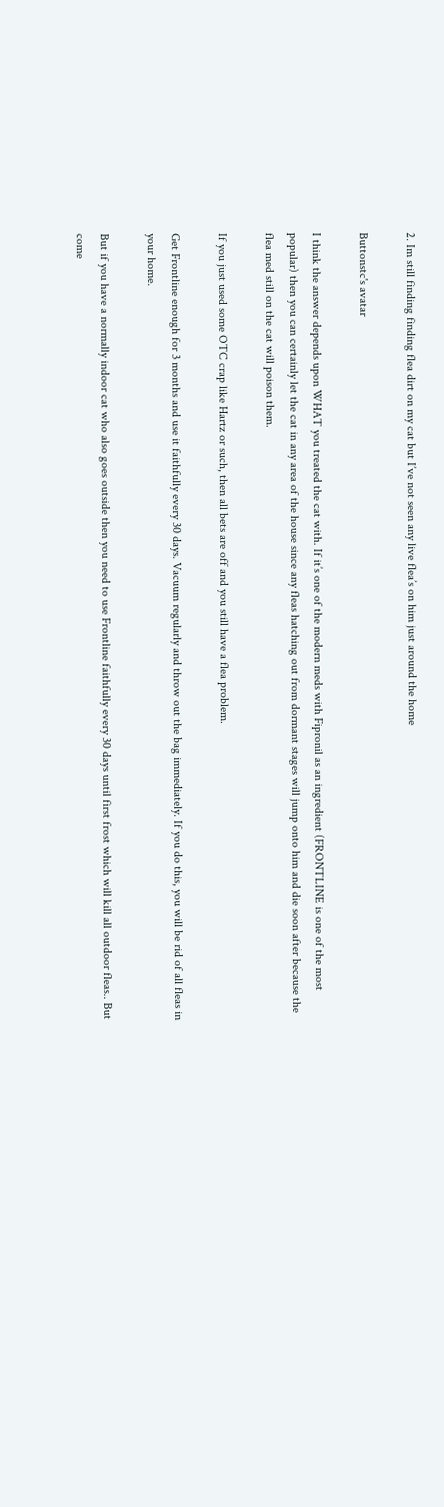2. Im still finding finding flea dirt on my cat but I’ve not seen any live flea’s on him just around the home

Buttonstc's avatar

I think the answer depends upon WHAT you treated the cat with. If it’s one of the modern meds with Fipronil as an ingredient (FRONTLINE is one of the most popular) then you can certainly let the cat in any area of the house since any fleas hatching out from dormant stages will jump onto him and die soon after because the flea med still on the cat will poison them.

If you just used some OTC crap like Hartz or such, then all bets are off and you still have a flea problem.

Get Frontline enough for 3 months and use it faithfully every 30 days. Vacuum regularly and throw out the bag immediately. If you do this, you will be rid of all fleas in your home.

But if you have a normally indoor cat who also goes outside then you need to use Frontline faithfully every 30 days until first frost which will kill all outdoor fleas.. But come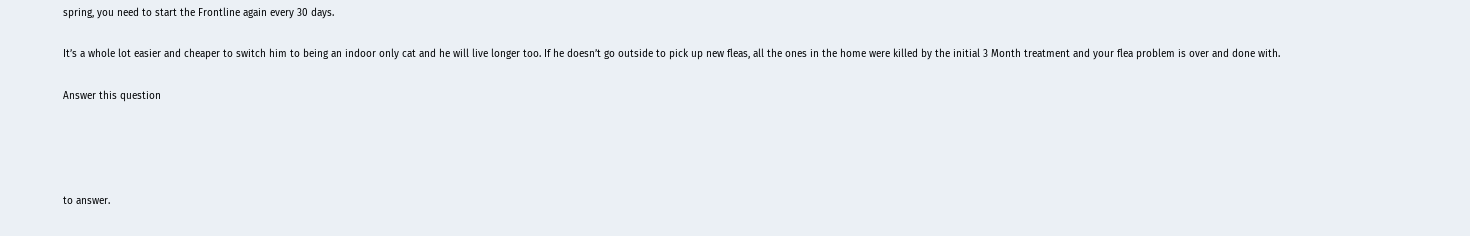spring, you need to start the Frontline again every 30 days.

It’s a whole lot easier and cheaper to switch him to being an indoor only cat and he will live longer too. If he doesn’t go outside to pick up new fleas, all the ones in the home were killed by the initial 3 Month treatment and your flea problem is over and done with.

Answer this question




to answer.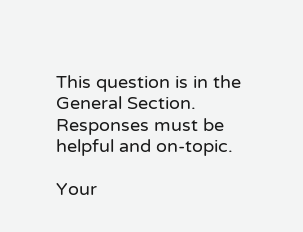This question is in the General Section. Responses must be helpful and on-topic.

Your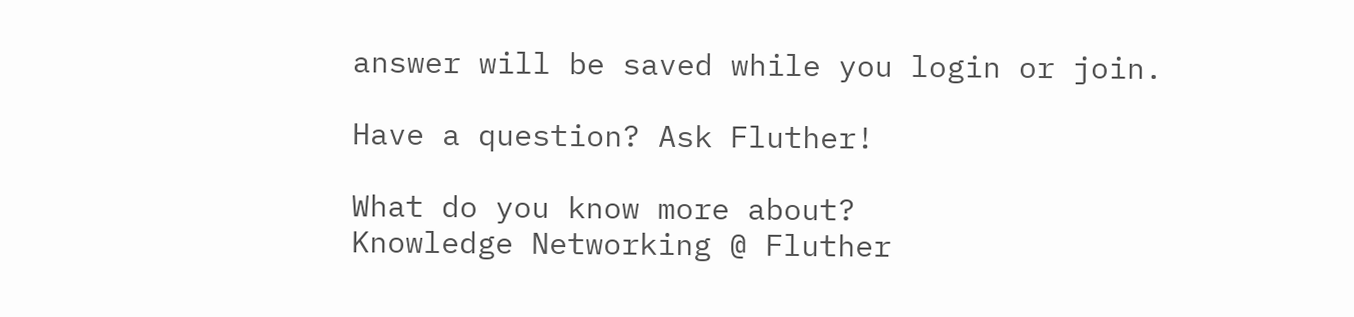answer will be saved while you login or join.

Have a question? Ask Fluther!

What do you know more about?
Knowledge Networking @ Fluther